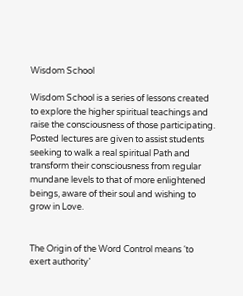Wisdom School

Wisdom School is a series of lessons created to explore the higher spiritual teachings and raise the consciousness of those participating. Posted lectures are given to assist students seeking to walk a real spiritual Path and transform their consciousness from regular mundane levels to that of more enlightened beings, aware of their soul and wishing to grow in Love.


The Origin of the Word Control means ‘to exert authority’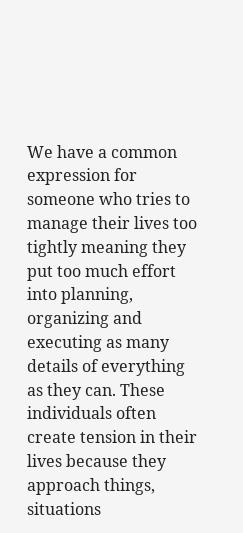We have a common expression for someone who tries to manage their lives too tightly meaning they put too much effort into planning, organizing and executing as many details of everything as they can. These individuals often create tension in their lives because they approach things, situations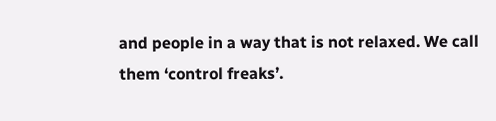and people in a way that is not relaxed. We call them ‘control freaks’.